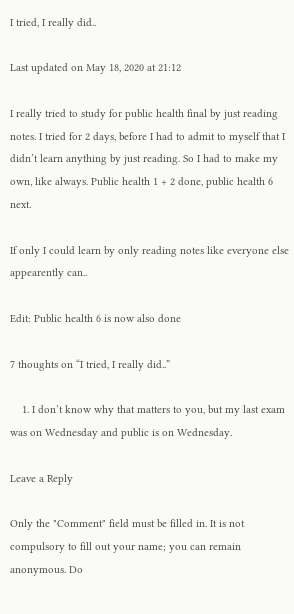I tried, I really did..

Last updated on May 18, 2020 at 21:12

I really tried to study for public health final by just reading notes. I tried for 2 days, before I had to admit to myself that I didn’t learn anything by just reading. So I had to make my own, like always. Public health 1 + 2 done, public health 6 next.

If only I could learn by only reading notes like everyone else appearently can..

Edit: Public health 6 is now also done

7 thoughts on “I tried, I really did..”

    1. I don’t know why that matters to you, but my last exam was on Wednesday and public is on Wednesday.

Leave a Reply

Only the "Comment" field must be filled in. It is not compulsory to fill out your name; you can remain anonymous. Do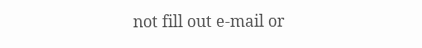not fill out e-mail or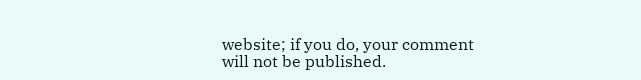website; if you do, your comment will not be published.